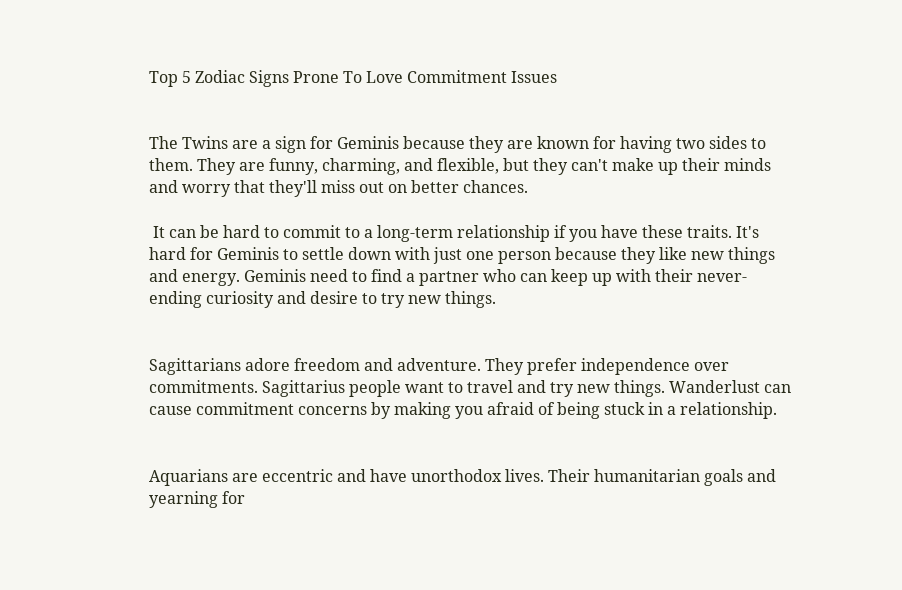Top 5 Zodiac Signs Prone To Love Commitment Issues


The Twins are a sign for Geminis because they are known for having two sides to them. They are funny, charming, and flexible, but they can't make up their minds and worry that they'll miss out on better chances.

 It can be hard to commit to a long-term relationship if you have these traits. It's hard for Geminis to settle down with just one person because they like new things and energy. Geminis need to find a partner who can keep up with their never-ending curiosity and desire to try new things.


Sagittarians adore freedom and adventure. They prefer independence over commitments. Sagittarius people want to travel and try new things. Wanderlust can cause commitment concerns by making you afraid of being stuck in a relationship.


Aquarians are eccentric and have unorthodox lives. Their humanitarian goals and yearning for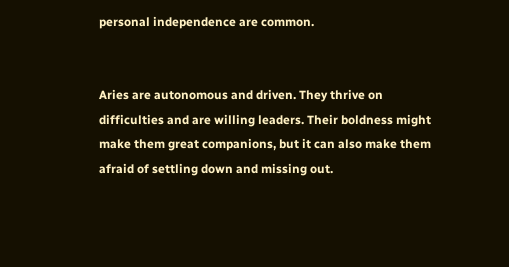personal independence are common.


Aries are autonomous and driven. They thrive on difficulties and are willing leaders. Their boldness might make them great companions, but it can also make them afraid of settling down and missing out.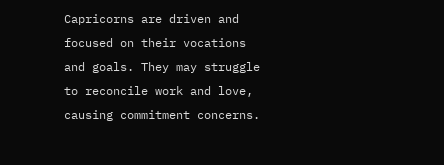Capricorns are driven and focused on their vocations and goals. They may struggle to reconcile work and love, causing commitment concerns.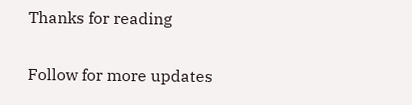Thanks for reading

Follow for more updates